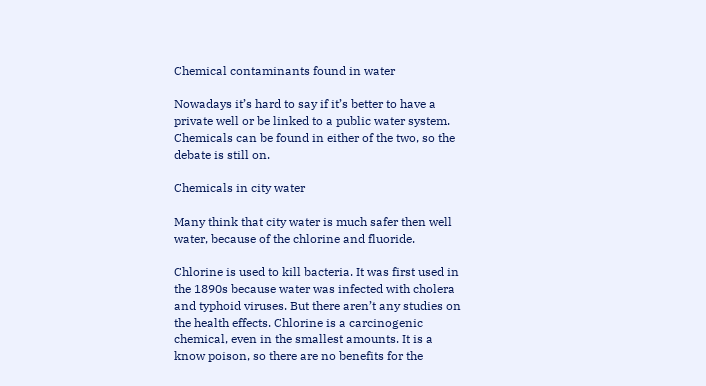Chemical contaminants found in water

Nowadays it’s hard to say if it’s better to have a private well or be linked to a public water system. Chemicals can be found in either of the two, so the debate is still on.

Chemicals in city water

Many think that city water is much safer then well water, because of the chlorine and fluoride.

Chlorine is used to kill bacteria. It was first used in the 1890s because water was infected with cholera and typhoid viruses. But there aren’t any studies on the health effects. Chlorine is a carcinogenic chemical, even in the smallest amounts. It is a know poison, so there are no benefits for the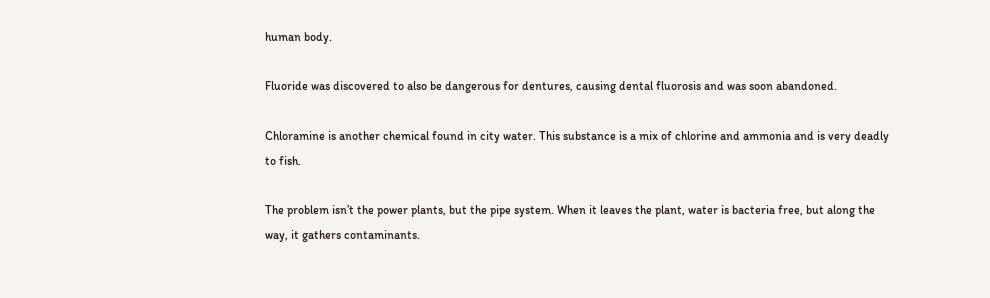human body.

Fluoride was discovered to also be dangerous for dentures, causing dental fluorosis and was soon abandoned.

Chloramine is another chemical found in city water. This substance is a mix of chlorine and ammonia and is very deadly to fish.

The problem isn’t the power plants, but the pipe system. When it leaves the plant, water is bacteria free, but along the way, it gathers contaminants.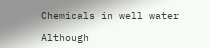Chemicals in well water

Although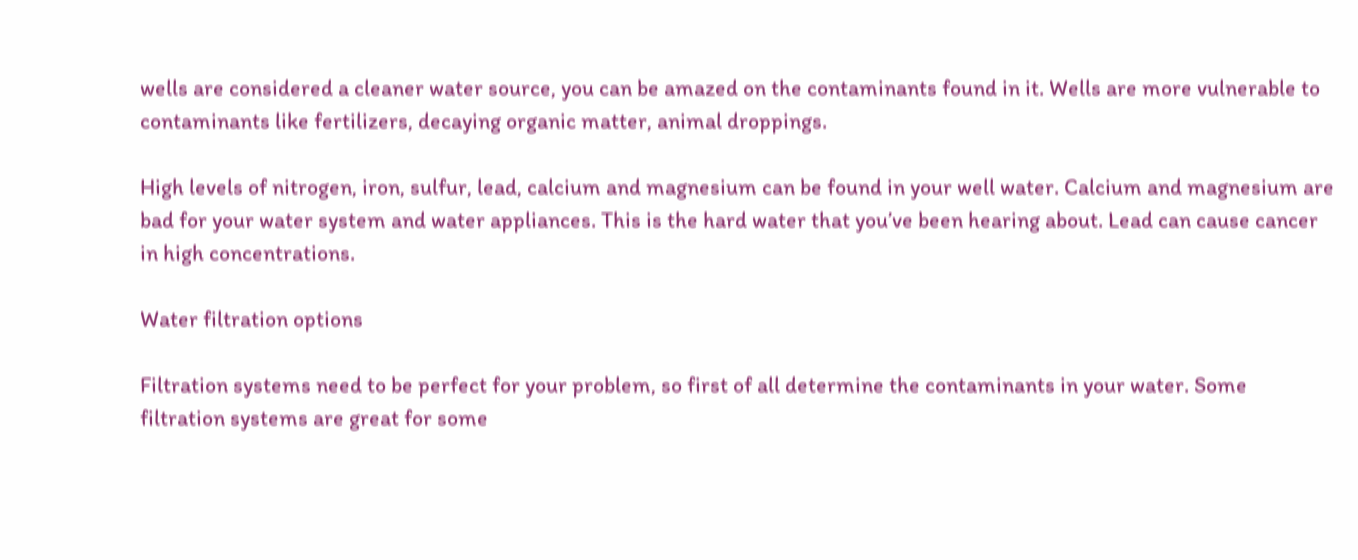wells are considered a cleaner water source, you can be amazed on the contaminants found in it. Wells are more vulnerable to contaminants like fertilizers, decaying organic matter, animal droppings.

High levels of nitrogen, iron, sulfur, lead, calcium and magnesium can be found in your well water. Calcium and magnesium are bad for your water system and water appliances. This is the hard water that you’ve been hearing about. Lead can cause cancer in high concentrations.

Water filtration options

Filtration systems need to be perfect for your problem, so first of all determine the contaminants in your water. Some filtration systems are great for some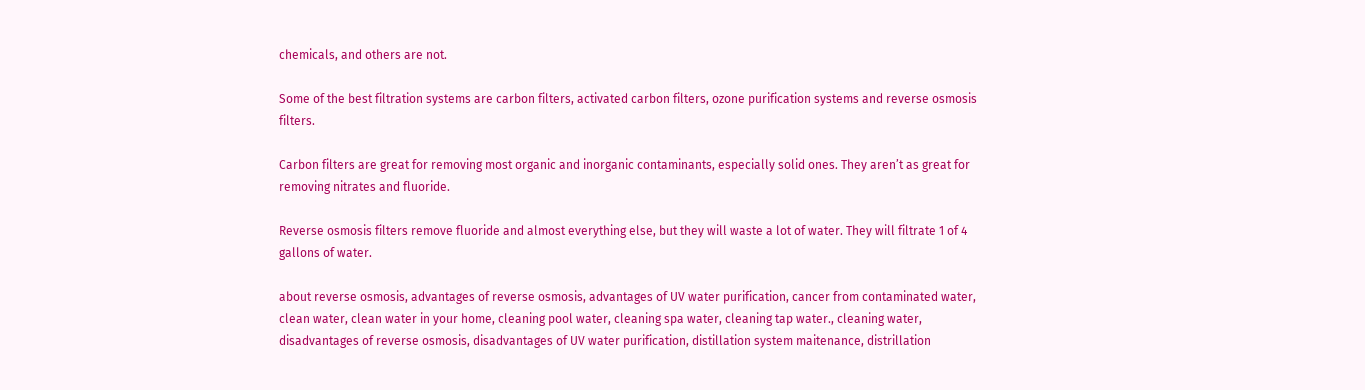chemicals, and others are not.

Some of the best filtration systems are carbon filters, activated carbon filters, ozone purification systems and reverse osmosis filters.

Carbon filters are great for removing most organic and inorganic contaminants, especially solid ones. They aren’t as great for removing nitrates and fluoride.

Reverse osmosis filters remove fluoride and almost everything else, but they will waste a lot of water. They will filtrate 1 of 4 gallons of water.

about reverse osmosis, advantages of reverse osmosis, advantages of UV water purification, cancer from contaminated water, clean water, clean water in your home, cleaning pool water, cleaning spa water, cleaning tap water., cleaning water, disadvantages of reverse osmosis, disadvantages of UV water purification, distillation system maitenance, distrillation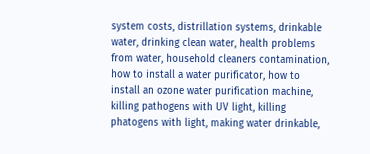system costs, distrillation systems, drinkable water, drinking clean water, health problems from water, household cleaners contamination, how to install a water purificator, how to install an ozone water purification machine, killing pathogens with UV light, killing phatogens with light, making water drinkable,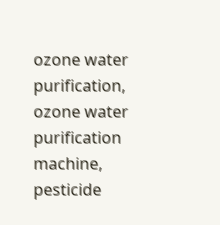ozone water purification, ozone water purification machine, pesticide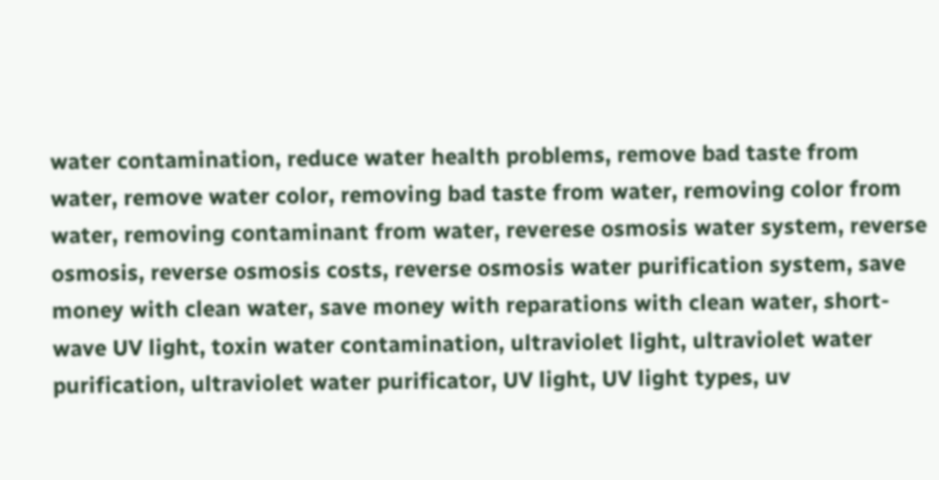water contamination, reduce water health problems, remove bad taste from water, remove water color, removing bad taste from water, removing color from water, removing contaminant from water, reverese osmosis water system, reverse osmosis, reverse osmosis costs, reverse osmosis water purification system, save money with clean water, save money with reparations with clean water, short-wave UV light, toxin water contamination, ultraviolet light, ultraviolet water purification, ultraviolet water purificator, UV light, UV light types, uv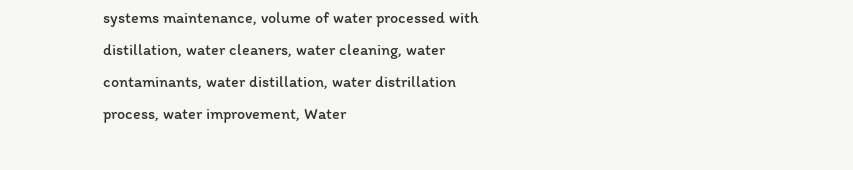systems maintenance, volume of water processed with distillation, water cleaners, water cleaning, water contaminants, water distillation, water distrillation process, water improvement, Water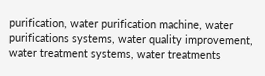purification, water purification machine, water purifications systems, water quality improvement, water treatment systems, water treatments